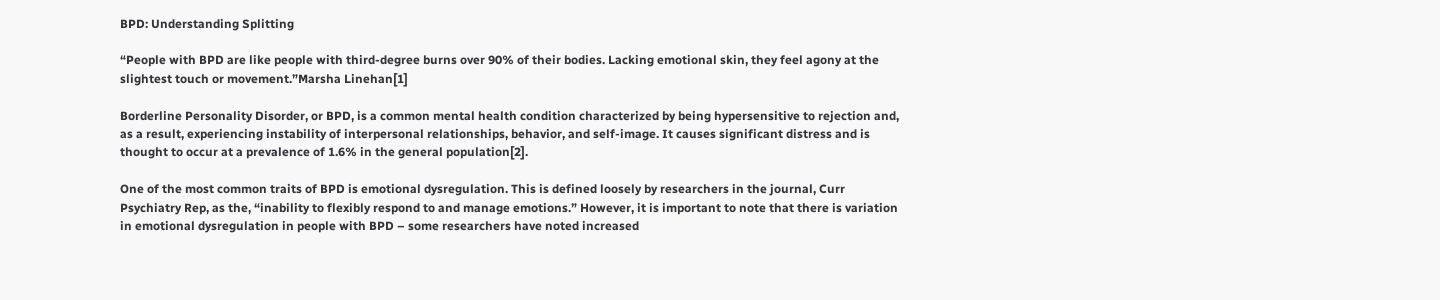BPD: Understanding Splitting

“People with BPD are like people with third-degree burns over 90% of their bodies. Lacking emotional skin, they feel agony at the slightest touch or movement.”Marsha Linehan[1]

Borderline Personality Disorder, or BPD, is a common mental health condition characterized by being hypersensitive to rejection and, as a result, experiencing instability of interpersonal relationships, behavior, and self-image. It causes significant distress and is thought to occur at a prevalence of 1.6% in the general population[2].

One of the most common traits of BPD is emotional dysregulation. This is defined loosely by researchers in the journal, Curr Psychiatry Rep, as the, “inability to flexibly respond to and manage emotions.” However, it is important to note that there is variation in emotional dysregulation in people with BPD – some researchers have noted increased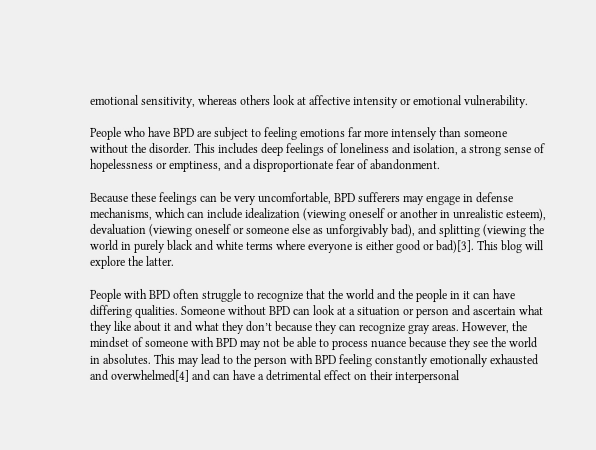emotional sensitivity, whereas others look at affective intensity or emotional vulnerability.

People who have BPD are subject to feeling emotions far more intensely than someone without the disorder. This includes deep feelings of loneliness and isolation, a strong sense of hopelessness or emptiness, and a disproportionate fear of abandonment.

Because these feelings can be very uncomfortable, BPD sufferers may engage in defense mechanisms, which can include idealization (viewing oneself or another in unrealistic esteem), devaluation (viewing oneself or someone else as unforgivably bad), and splitting (viewing the world in purely black and white terms where everyone is either good or bad)[3]. This blog will explore the latter.

People with BPD often struggle to recognize that the world and the people in it can have differing qualities. Someone without BPD can look at a situation or person and ascertain what they like about it and what they don’t because they can recognize gray areas. However, the mindset of someone with BPD may not be able to process nuance because they see the world in absolutes. This may lead to the person with BPD feeling constantly emotionally exhausted and overwhelmed[4] and can have a detrimental effect on their interpersonal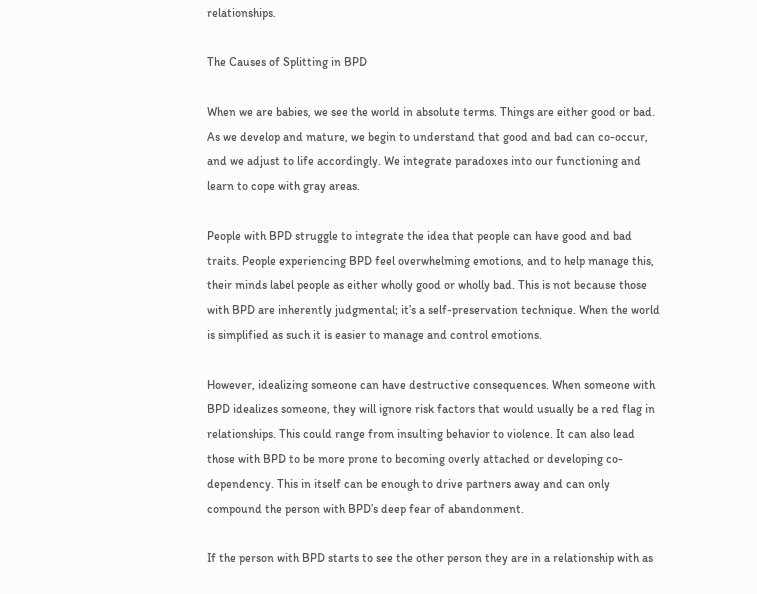relationships.

The Causes of Splitting in BPD

When we are babies, we see the world in absolute terms. Things are either good or bad. As we develop and mature, we begin to understand that good and bad can co-occur, and we adjust to life accordingly. We integrate paradoxes into our functioning and learn to cope with gray areas.

People with BPD struggle to integrate the idea that people can have good and bad traits. People experiencing BPD feel overwhelming emotions, and to help manage this, their minds label people as either wholly good or wholly bad. This is not because those with BPD are inherently judgmental; it’s a self-preservation technique. When the world is simplified as such it is easier to manage and control emotions.

However, idealizing someone can have destructive consequences. When someone with BPD idealizes someone, they will ignore risk factors that would usually be a red flag in relationships. This could range from insulting behavior to violence. It can also lead those with BPD to be more prone to becoming overly attached or developing co-dependency. This in itself can be enough to drive partners away and can only compound the person with BPD’s deep fear of abandonment.

If the person with BPD starts to see the other person they are in a relationship with as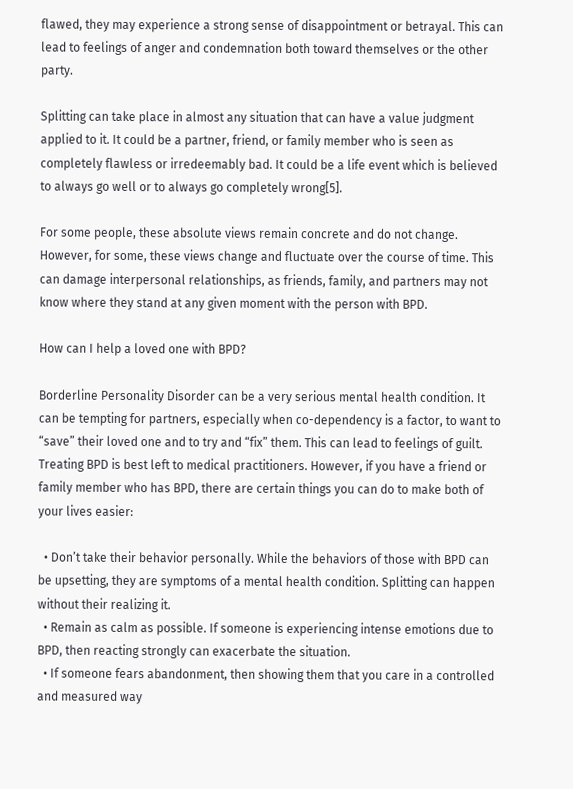flawed, they may experience a strong sense of disappointment or betrayal. This can lead to feelings of anger and condemnation both toward themselves or the other party.

Splitting can take place in almost any situation that can have a value judgment applied to it. It could be a partner, friend, or family member who is seen as completely flawless or irredeemably bad. It could be a life event which is believed to always go well or to always go completely wrong[5].

For some people, these absolute views remain concrete and do not change. However, for some, these views change and fluctuate over the course of time. This can damage interpersonal relationships, as friends, family, and partners may not know where they stand at any given moment with the person with BPD.

How can I help a loved one with BPD?

Borderline Personality Disorder can be a very serious mental health condition. It can be tempting for partners, especially when co-dependency is a factor, to want to “save” their loved one and to try and “fix” them. This can lead to feelings of guilt. Treating BPD is best left to medical practitioners. However, if you have a friend or family member who has BPD, there are certain things you can do to make both of your lives easier:

  • Don’t take their behavior personally. While the behaviors of those with BPD can be upsetting, they are symptoms of a mental health condition. Splitting can happen without their realizing it.
  • Remain as calm as possible. If someone is experiencing intense emotions due to BPD, then reacting strongly can exacerbate the situation.
  • If someone fears abandonment, then showing them that you care in a controlled and measured way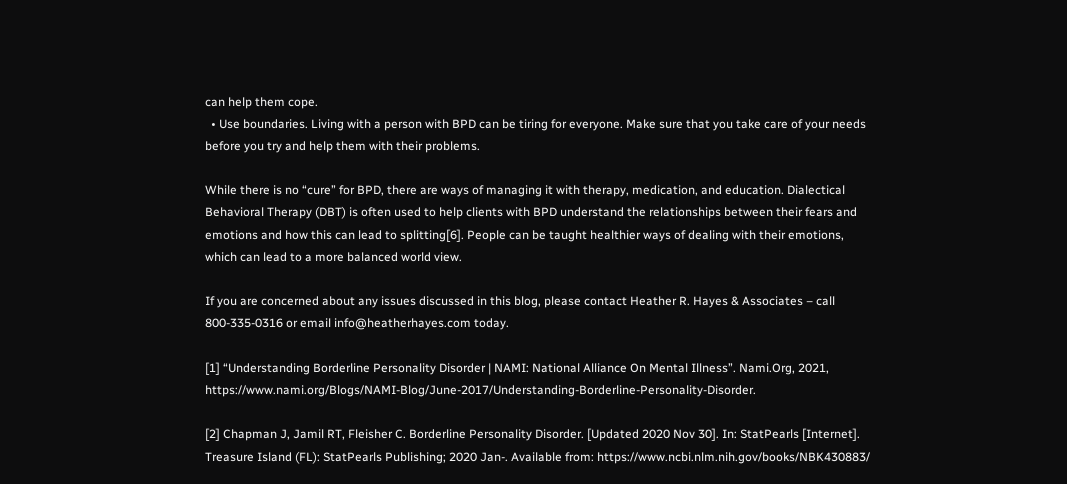can help them cope.
  • Use boundaries. Living with a person with BPD can be tiring for everyone. Make sure that you take care of your needs before you try and help them with their problems.

While there is no “cure” for BPD, there are ways of managing it with therapy, medication, and education. Dialectical Behavioral Therapy (DBT) is often used to help clients with BPD understand the relationships between their fears and emotions and how this can lead to splitting[6]. People can be taught healthier ways of dealing with their emotions, which can lead to a more balanced world view.

If you are concerned about any issues discussed in this blog, please contact Heather R. Hayes & Associates – call 800-335-0316 or email info@heatherhayes.com today.

[1] “Understanding Borderline Personality Disorder | NAMI: National Alliance On Mental Illness”. Nami.Org, 2021, https://www.nami.org/Blogs/NAMI-Blog/June-2017/Understanding-Borderline-Personality-Disorder.

[2] Chapman J, Jamil RT, Fleisher C. Borderline Personality Disorder. [Updated 2020 Nov 30]. In: StatPearls [Internet]. Treasure Island (FL): StatPearls Publishing; 2020 Jan-. Available from: https://www.ncbi.nlm.nih.gov/books/NBK430883/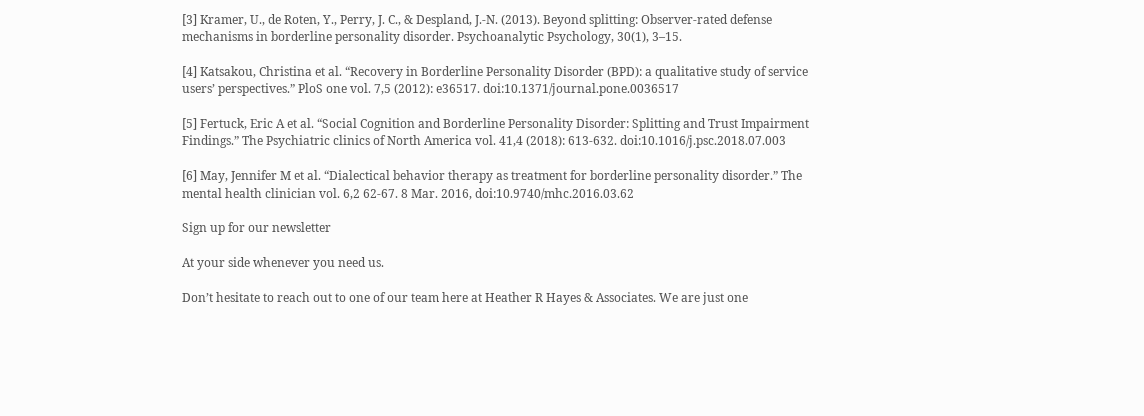[3] Kramer, U., de Roten, Y., Perry, J. C., & Despland, J.-N. (2013). Beyond splitting: Observer-rated defense mechanisms in borderline personality disorder. Psychoanalytic Psychology, 30(1), 3–15.

[4] Katsakou, Christina et al. “Recovery in Borderline Personality Disorder (BPD): a qualitative study of service users’ perspectives.” PloS one vol. 7,5 (2012): e36517. doi:10.1371/journal.pone.0036517

[5] Fertuck, Eric A et al. “Social Cognition and Borderline Personality Disorder: Splitting and Trust Impairment Findings.” The Psychiatric clinics of North America vol. 41,4 (2018): 613-632. doi:10.1016/j.psc.2018.07.003

[6] May, Jennifer M et al. “Dialectical behavior therapy as treatment for borderline personality disorder.” The mental health clinician vol. 6,2 62-67. 8 Mar. 2016, doi:10.9740/mhc.2016.03.62

Sign up for our newsletter

At your side whenever you need us.

Don’t hesitate to reach out to one of our team here at Heather R Hayes & Associates. We are just one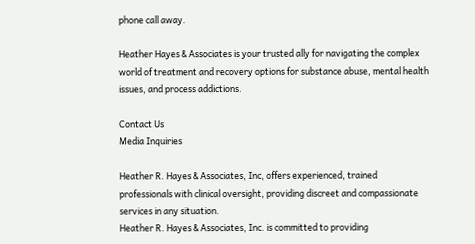phone call away.

Heather Hayes & Associates is your trusted ally for navigating the complex world of treatment and recovery options for substance abuse, mental health issues, and process addictions.

Contact Us
Media Inquiries

Heather R. Hayes & Associates, Inc, offers experienced, trained professionals with clinical oversight, providing discreet and compassionate services in any situation.
Heather R. Hayes & Associates, Inc. is committed to providing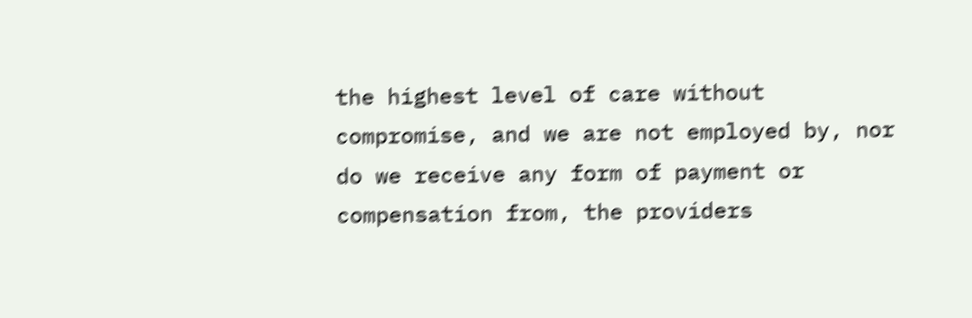the highest level of care without compromise, and we are not employed by, nor do we receive any form of payment or compensation from, the providers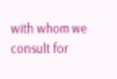with whom we consult for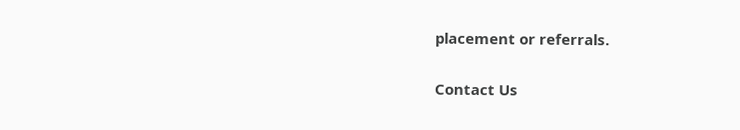placement or referrals.

Contact Us